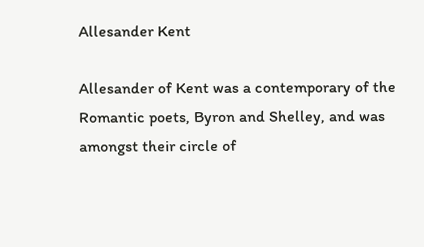Allesander Kent

Allesander of Kent was a contemporary of the Romantic poets, Byron and Shelley, and was amongst their circle of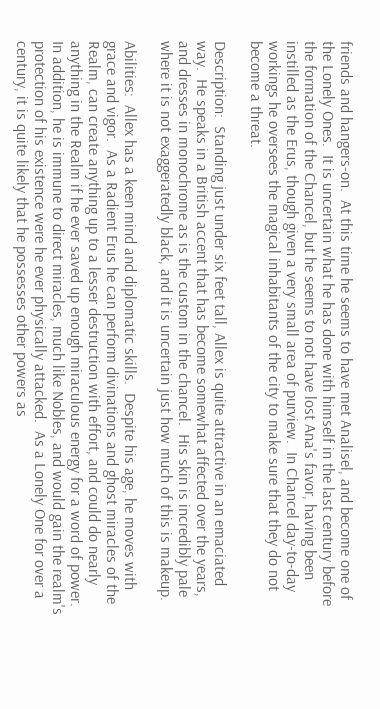friends and hangers-on.  At this time he seems to have met Analisel, and become one of the Lonely Ones.  It is uncertain what he has done with himself in the last century before the formation of the Chancel, but he seems to not have lost Ana's favor, having been instilled as the Erus, though given a very small area of purview.  In Chancel day-to-day workings he oversees the magical inhabitants of the city to make sure that they do not become a threat.

Description:  Standing just under six feet tall, Allex is quite attractive in an emaciated way.  He speaks in a British accent that has become somewhat affected over the years, and dresses in monochrome as is the custom in the chancel.  His skin is incredibly pale where it is not exaggeratedly black, and it is uncertain just how much of this is makeup.

Abilities:  Allex has a keen mind and diplomatic skills.  Despite his age, he moves with grace and vigor.  As a Radient Erus he can perform divinations and ghost miracles of the Realm, can create anything up to a lesser destruction with effort, and could do nearly anything in the Realm if he ever saved up enough miraculous energy for a word of power.  In addition, he is immune to direct miracles, much like Nobles, and would gain the realm's protection of his existence were he ever physically attacked.  As a Lonely One for over a century, it is quite likely that he possesses other powers as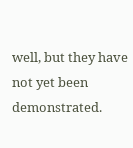well, but they have not yet been demonstrated.